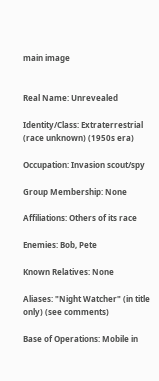main image


Real Name: Unrevealed

Identity/Class: Extraterrestrial (race unknown) (1950s era)

Occupation: Invasion scout/spy

Group Membership: None

Affiliations: Others of its race

Enemies: Bob, Pete

Known Relatives: None

Aliases: "Night Watcher" (in title only) (see comments)

Base of Operations: Mobile in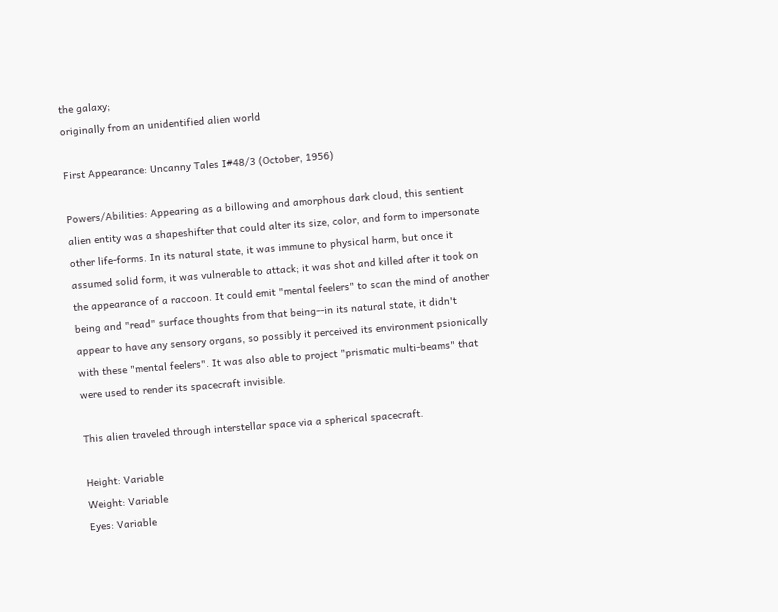the galaxy;
originally from an unidentified alien world

First Appearance: Uncanny Tales I#48/3 (October, 1956)

Powers/Abilities: Appearing as a billowing and amorphous dark cloud, this sentient alien entity was a shapeshifter that could alter its size, color, and form to impersonate other life-forms. In its natural state, it was immune to physical harm, but once it assumed solid form, it was vulnerable to attack; it was shot and killed after it took on the appearance of a raccoon. It could emit "mental feelers" to scan the mind of another being and "read" surface thoughts from that being--in its natural state, it didn't appear to have any sensory organs, so possibly it perceived its environment psionically with these "mental feelers". It was also able to project "prismatic multi-beams" that were used to render its spacecraft invisible.

This alien traveled through interstellar space via a spherical spacecraft.

Height: Variable
Weight: Variable
Eyes: Variable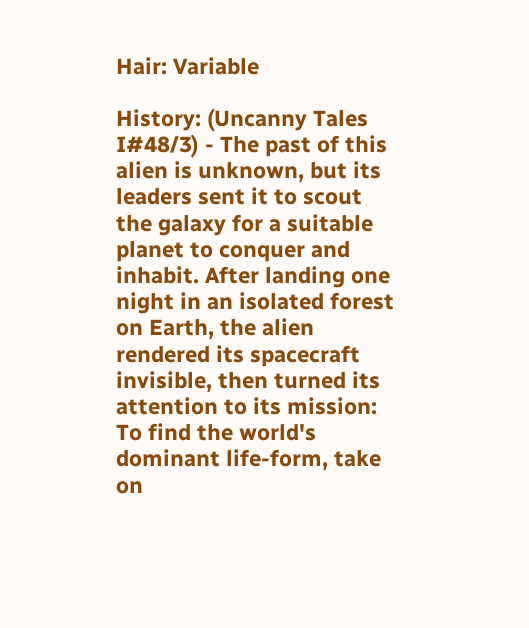Hair: Variable

History: (Uncanny Tales I#48/3) - The past of this alien is unknown, but its leaders sent it to scout the galaxy for a suitable planet to conquer and inhabit. After landing one night in an isolated forest on Earth, the alien rendered its spacecraft invisible, then turned its attention to its mission: To find the world's dominant life-form, take on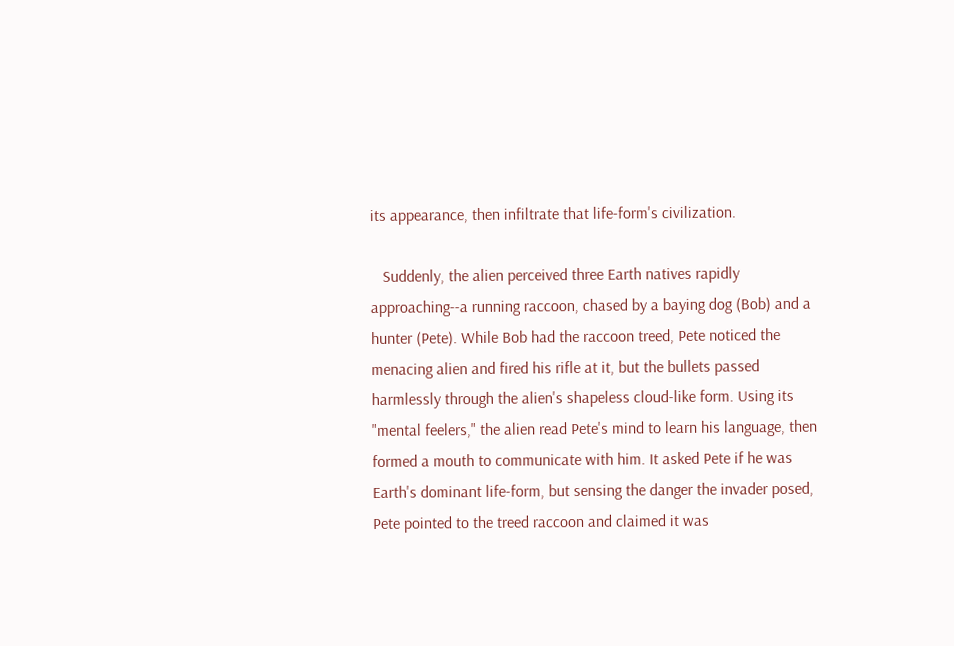its appearance, then infiltrate that life-form's civilization.

   Suddenly, the alien perceived three Earth natives rapidly approaching--a running raccoon, chased by a baying dog (Bob) and a hunter (Pete). While Bob had the raccoon treed, Pete noticed the menacing alien and fired his rifle at it, but the bullets passed harmlessly through the alien's shapeless cloud-like form. Using its "mental feelers," the alien read Pete's mind to learn his language, then formed a mouth to communicate with him. It asked Pete if he was Earth's dominant life-form, but sensing the danger the invader posed, Pete pointed to the treed raccoon and claimed it was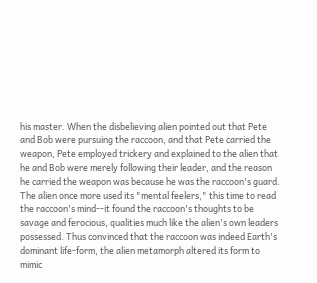his master. When the disbelieving alien pointed out that Pete and Bob were pursuing the raccoon, and that Pete carried the weapon, Pete employed trickery and explained to the alien that he and Bob were merely following their leader, and the reason he carried the weapon was because he was the raccoon's guard. The alien once more used its "mental feelers," this time to read the raccoon's mind--it found the raccoon's thoughts to be savage and ferocious, qualities much like the alien's own leaders possessed. Thus convinced that the raccoon was indeed Earth's dominant life-form, the alien metamorph altered its form to mimic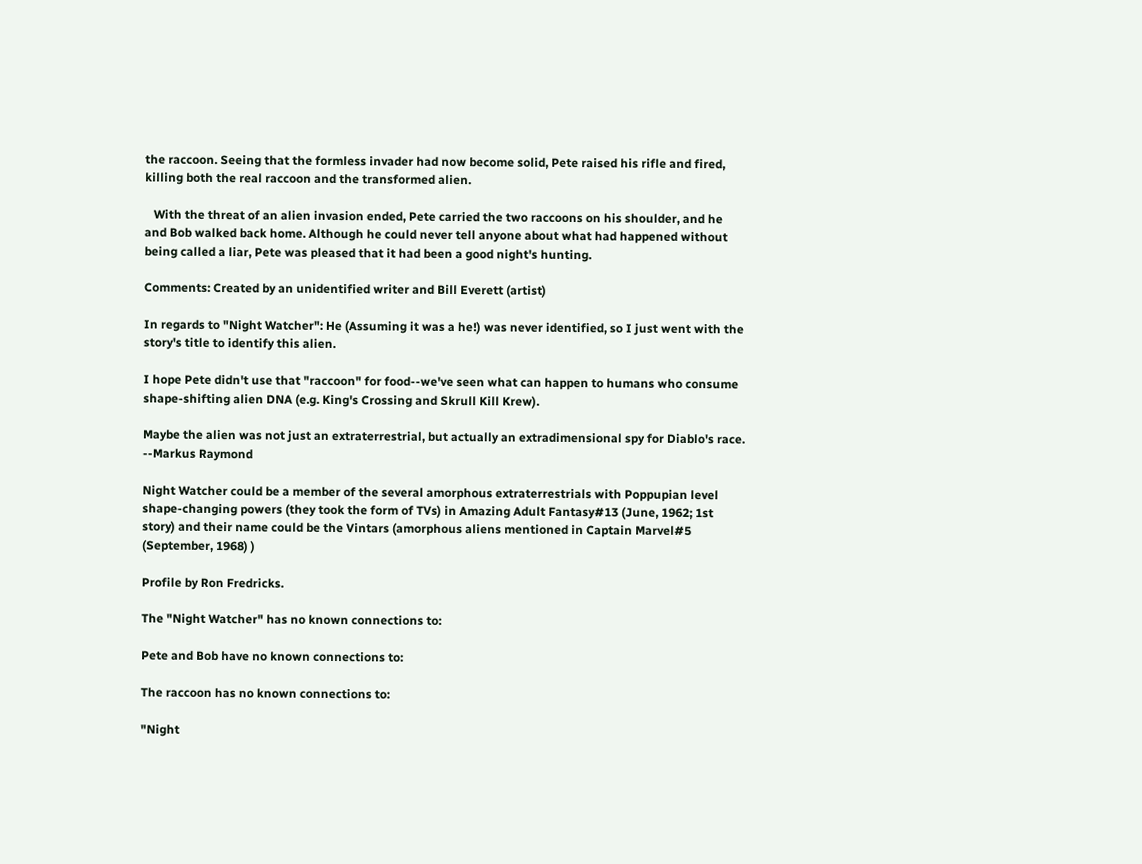the raccoon. Seeing that the formless invader had now become solid, Pete raised his rifle and fired, killing both the real raccoon and the transformed alien.

   With the threat of an alien invasion ended, Pete carried the two raccoons on his shoulder, and he and Bob walked back home. Although he could never tell anyone about what had happened without being called a liar, Pete was pleased that it had been a good night's hunting.

Comments: Created by an unidentified writer and Bill Everett (artist)

In regards to "Night Watcher": He (Assuming it was a he!) was never identified, so I just went with the story's title to identify this alien.

I hope Pete didn't use that "raccoon" for food--we've seen what can happen to humans who consume shape-shifting alien DNA (e.g. King's Crossing and Skrull Kill Krew).

Maybe the alien was not just an extraterrestrial, but actually an extradimensional spy for Diablo's race.
--Markus Raymond

Night Watcher could be a member of the several amorphous extraterrestrials with Poppupian level shape-changing powers (they took the form of TVs) in Amazing Adult Fantasy#13 (June, 1962; 1st story) and their name could be the Vintars (amorphous aliens mentioned in Captain Marvel#5 (September, 1968) )

Profile by Ron Fredricks.

The "Night Watcher" has no known connections to:

Pete and Bob have no known connections to:

The raccoon has no known connections to:

"Night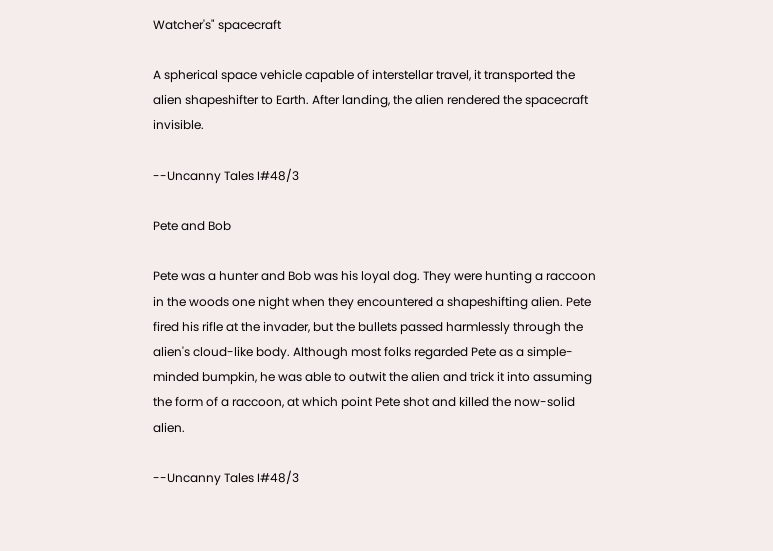Watcher's" spacecraft

A spherical space vehicle capable of interstellar travel, it transported the alien shapeshifter to Earth. After landing, the alien rendered the spacecraft invisible.

--Uncanny Tales I#48/3

Pete and Bob

Pete was a hunter and Bob was his loyal dog. They were hunting a raccoon in the woods one night when they encountered a shapeshifting alien. Pete fired his rifle at the invader, but the bullets passed harmlessly through the alien's cloud-like body. Although most folks regarded Pete as a simple-minded bumpkin, he was able to outwit the alien and trick it into assuming the form of a raccoon, at which point Pete shot and killed the now-solid alien.

--Uncanny Tales I#48/3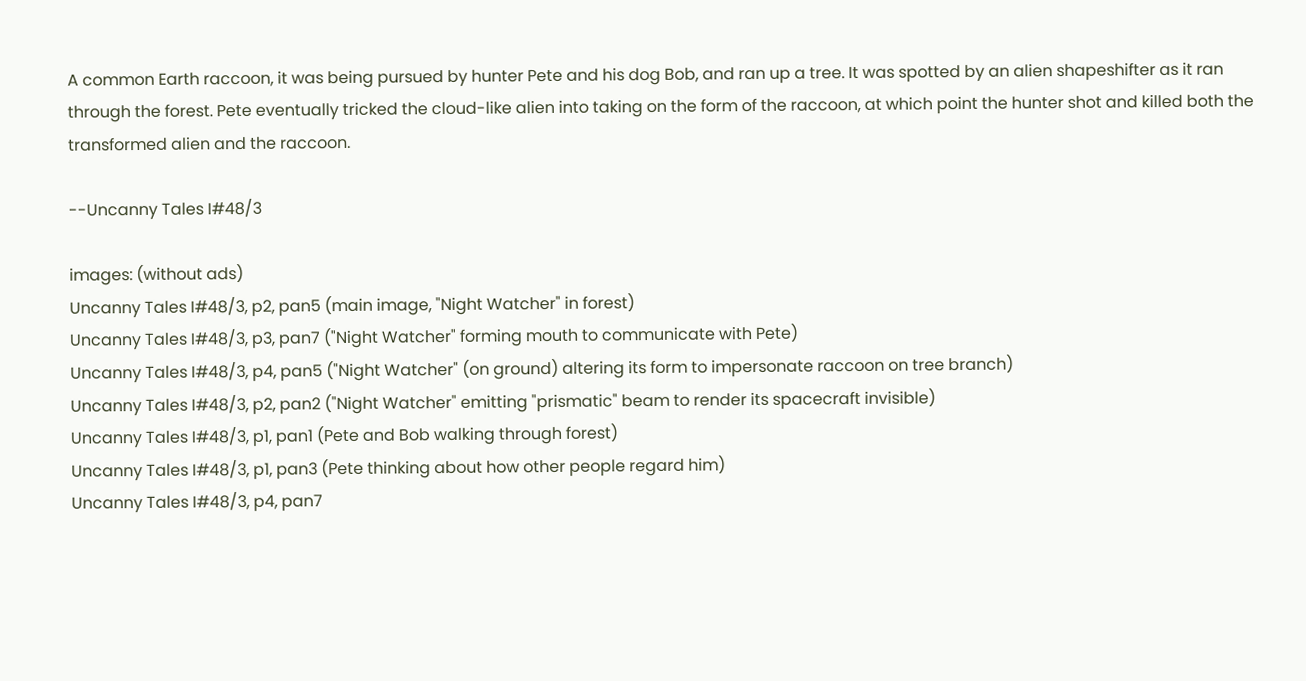A common Earth raccoon, it was being pursued by hunter Pete and his dog Bob, and ran up a tree. It was spotted by an alien shapeshifter as it ran through the forest. Pete eventually tricked the cloud-like alien into taking on the form of the raccoon, at which point the hunter shot and killed both the transformed alien and the raccoon.

--Uncanny Tales I#48/3

images: (without ads)
Uncanny Tales I#48/3, p2, pan5 (main image, "Night Watcher" in forest)
Uncanny Tales I#48/3, p3, pan7 ("Night Watcher" forming mouth to communicate with Pete)
Uncanny Tales I#48/3, p4, pan5 ("Night Watcher" (on ground) altering its form to impersonate raccoon on tree branch)
Uncanny Tales I#48/3, p2, pan2 ("Night Watcher" emitting "prismatic" beam to render its spacecraft invisible)
Uncanny Tales I#48/3, p1, pan1 (Pete and Bob walking through forest)
Uncanny Tales I#48/3, p1, pan3 (Pete thinking about how other people regard him)
Uncanny Tales I#48/3, p4, pan7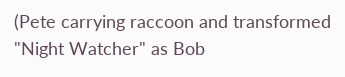(Pete carrying raccoon and transformed "Night Watcher" as Bob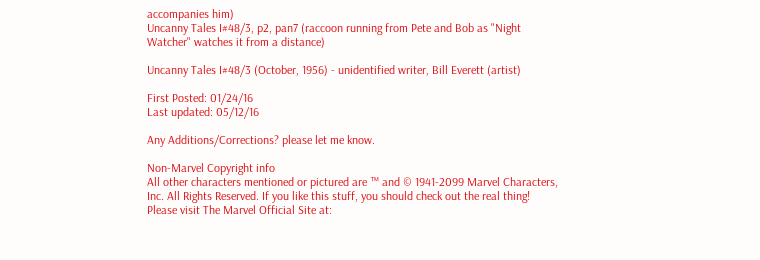accompanies him)
Uncanny Tales I#48/3, p2, pan7 (raccoon running from Pete and Bob as "Night Watcher" watches it from a distance)

Uncanny Tales I#48/3 (October, 1956) - unidentified writer, Bill Everett (artist)

First Posted: 01/24/16
Last updated: 05/12/16

Any Additions/Corrections? please let me know.

Non-Marvel Copyright info
All other characters mentioned or pictured are ™ and © 1941-2099 Marvel Characters, Inc. All Rights Reserved. If you like this stuff, you should check out the real thing!
Please visit The Marvel Official Site at: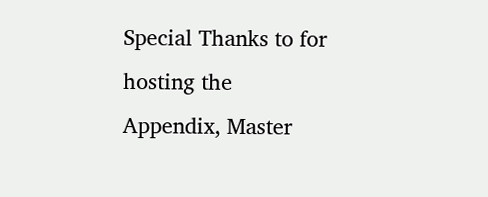Special Thanks to for hosting the Appendix, Master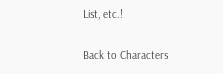List, etc.!

Back to Characters